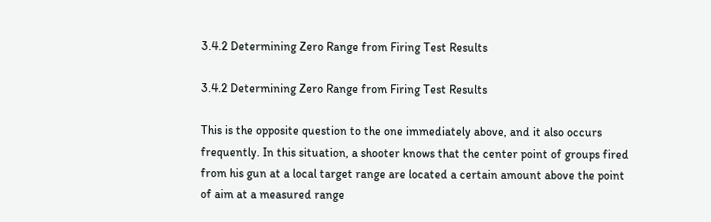3.4.2 Determining Zero Range from Firing Test Results

3.4.2 Determining Zero Range from Firing Test Results

This is the opposite question to the one immediately above, and it also occurs frequently. In this situation, a shooter knows that the center point of groups fired from his gun at a local target range are located a certain amount above the point of aim at a measured range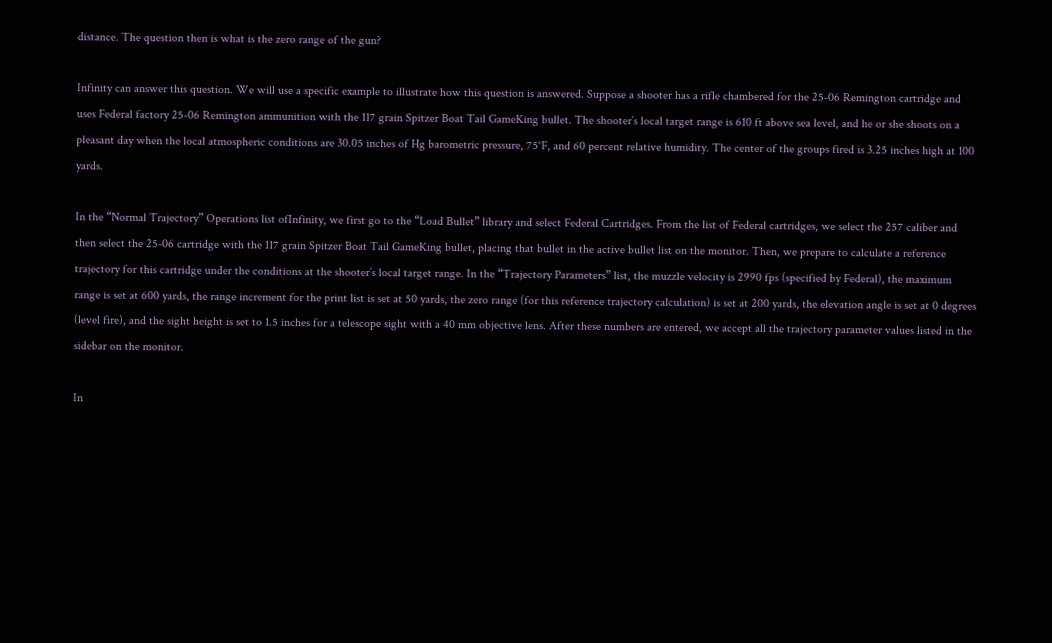distance. The question then is what is the zero range of the gun?

Infinity can answer this question. We will use a specific example to illustrate how this question is answered. Suppose a shooter has a rifle chambered for the 25-06 Remington cartridge and uses Federal factory 25-06 Remington ammunition with the 117 grain Spitzer Boat Tail GameKing bullet. The shooter’s local target range is 610 ft above sea level, and he or she shoots on a pleasant day when the local atmospheric conditions are 30.05 inches of Hg barometric pressure, 75°F, and 60 percent relative humidity. The center of the groups fired is 3.25 inches high at 100 yards.

In the “Normal Trajectory” Operations list ofInfinity, we first go to the “Load Bullet” library and select Federal Cartridges. From the list of Federal cartridges, we select the 257 caliber and then select the 25-06 cartridge with the 117 grain Spitzer Boat Tail GameKing bullet, placing that bullet in the active bullet list on the monitor. Then, we prepare to calculate a reference trajectory for this cartridge under the conditions at the shooter’s local target range. In the “Trajectory Parameters” list, the muzzle velocity is 2990 fps (specified by Federal), the maximum range is set at 600 yards, the range increment for the print list is set at 50 yards, the zero range (for this reference trajectory calculation) is set at 200 yards, the elevation angle is set at 0 degrees (level fire), and the sight height is set to 1.5 inches for a telescope sight with a 40 mm objective lens. After these numbers are entered, we accept all the trajectory parameter values listed in the sidebar on the monitor.

In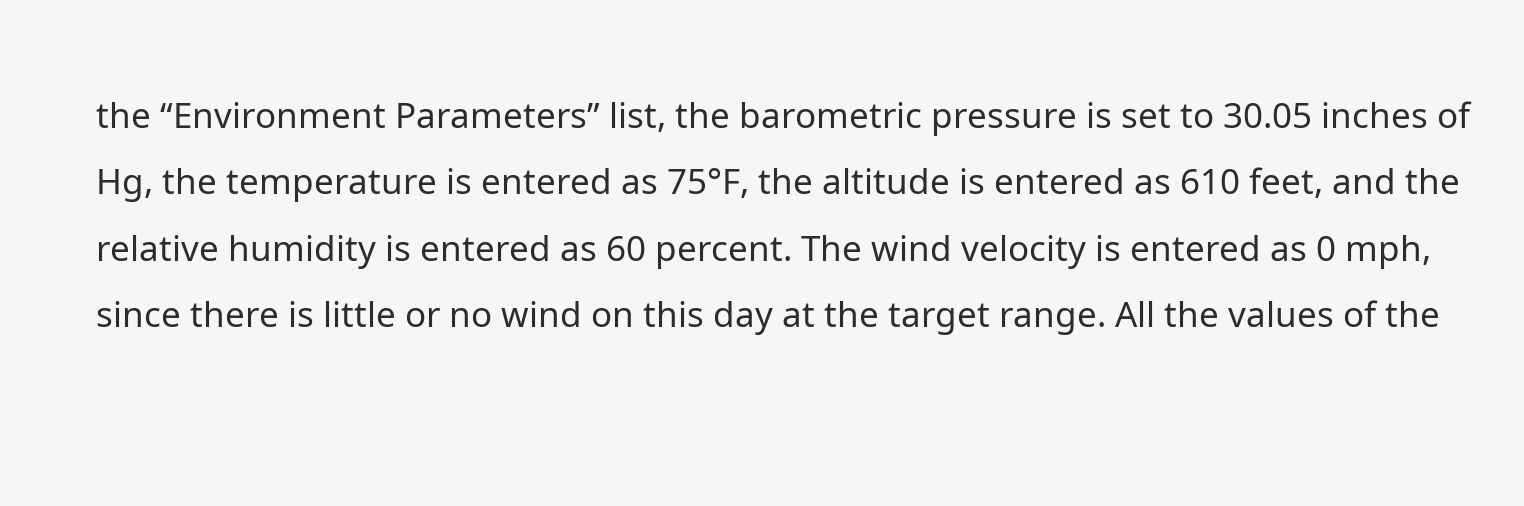the “Environment Parameters” list, the barometric pressure is set to 30.05 inches of Hg, the temperature is entered as 75°F, the altitude is entered as 610 feet, and the relative humidity is entered as 60 percent. The wind velocity is entered as 0 mph, since there is little or no wind on this day at the target range. All the values of the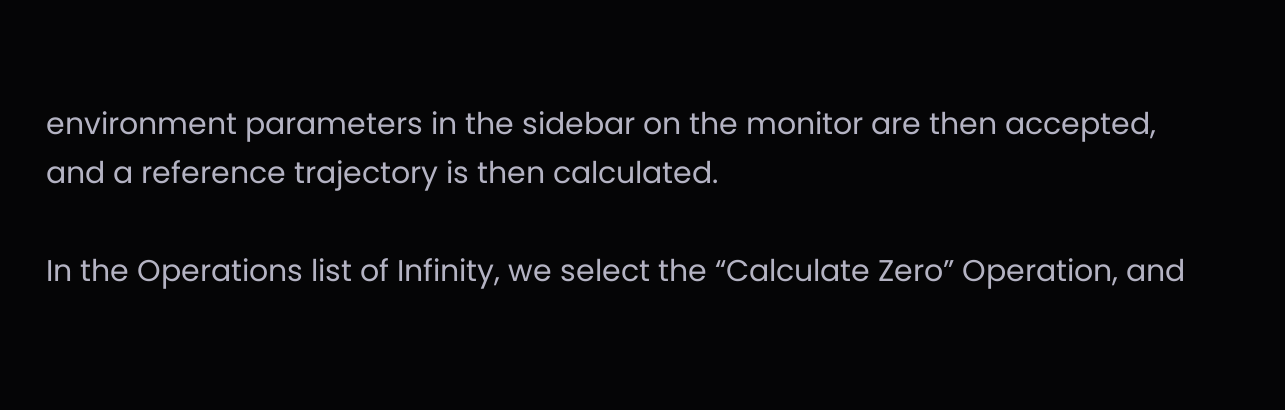environment parameters in the sidebar on the monitor are then accepted, and a reference trajectory is then calculated.

In the Operations list of Infinity, we select the “Calculate Zero” Operation, and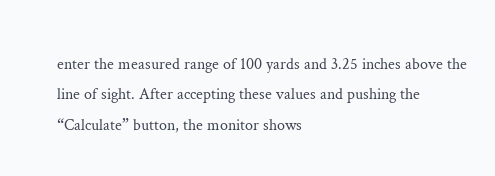enter the measured range of 100 yards and 3.25 inches above the line of sight. After accepting these values and pushing the “Calculate” button, the monitor shows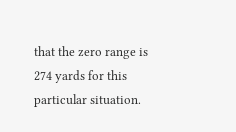that the zero range is 274 yards for this particular situation.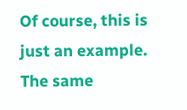Of course, this is just an example. The same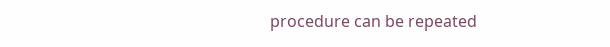procedure can be repeated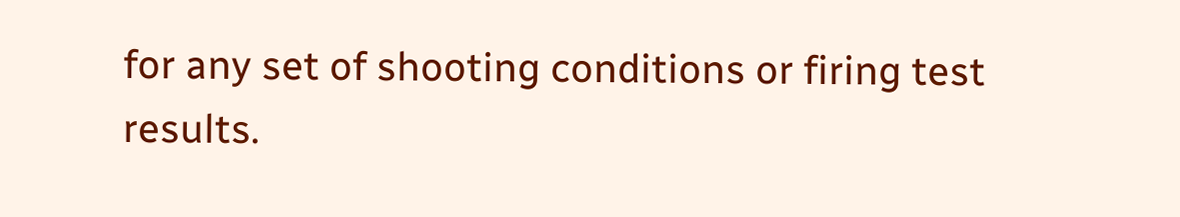for any set of shooting conditions or firing test results.